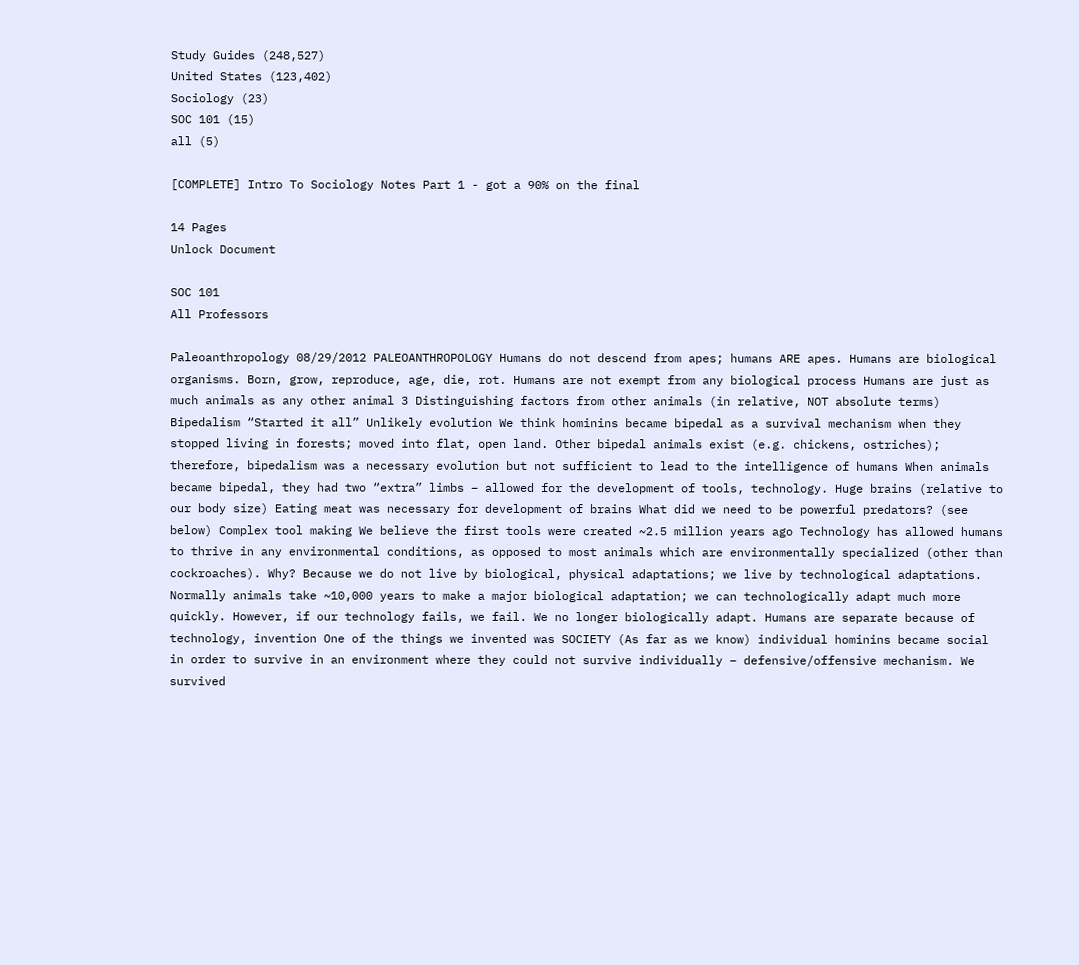Study Guides (248,527)
United States (123,402)
Sociology (23)
SOC 101 (15)
all (5)

[COMPLETE] Intro To Sociology Notes Part 1 - got a 90% on the final

14 Pages
Unlock Document

SOC 101
All Professors

Paleoanthropology 08/29/2012 PALEOANTHROPOLOGY Humans do not descend from apes; humans ARE apes. Humans are biological organisms. Born, grow, reproduce, age, die, rot. Humans are not exempt from any biological process Humans are just as much animals as any other animal 3 Distinguishing factors from other animals (in relative, NOT absolute terms) Bipedalism “Started it all” Unlikely evolution We think hominins became bipedal as a survival mechanism when they stopped living in forests; moved into flat, open land. Other bipedal animals exist (e.g. chickens, ostriches); therefore, bipedalism was a necessary evolution but not sufficient to lead to the intelligence of humans When animals became bipedal, they had two “extra” limbs – allowed for the development of tools, technology. Huge brains (relative to our body size) Eating meat was necessary for development of brains What did we need to be powerful predators? (see below) Complex tool making We believe the first tools were created ~2.5 million years ago Technology has allowed humans to thrive in any environmental conditions, as opposed to most animals which are environmentally specialized (other than cockroaches). Why? Because we do not live by biological, physical adaptations; we live by technological adaptations. Normally animals take ~10,000 years to make a major biological adaptation; we can technologically adapt much more quickly. However, if our technology fails, we fail. We no longer biologically adapt. Humans are separate because of technology, invention One of the things we invented was SOCIETY (As far as we know) individual hominins became social in order to survive in an environment where they could not survive individually – defensive/offensive mechanism. We survived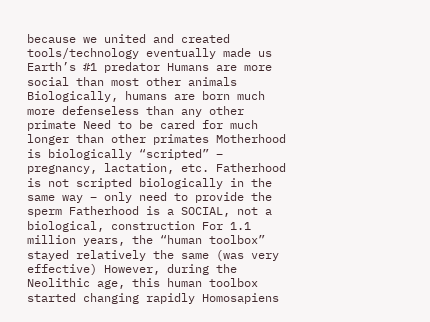because we united and created tools/technology eventually made us Earth’s #1 predator Humans are more social than most other animals Biologically, humans are born much more defenseless than any other primate Need to be cared for much longer than other primates Motherhood is biologically “scripted” – pregnancy, lactation, etc. Fatherhood is not scripted biologically in the same way – only need to provide the sperm Fatherhood is a SOCIAL, not a biological, construction For 1.1 million years, the “human toolbox” stayed relatively the same (was very effective) However, during the Neolithic age, this human toolbox started changing rapidly Homosapiens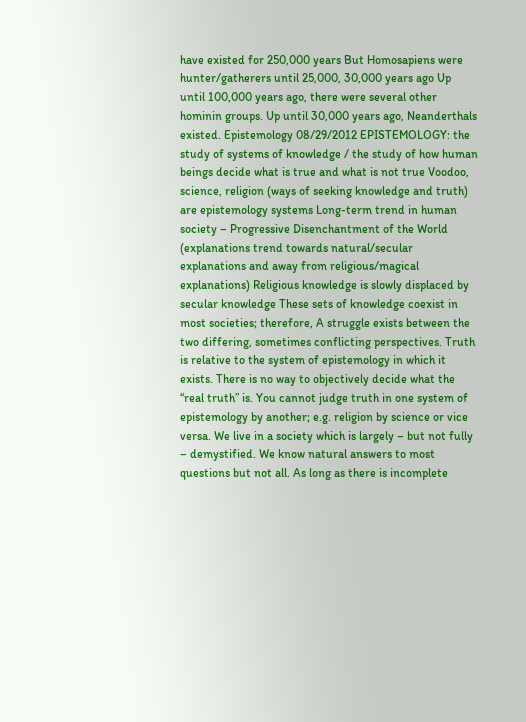have existed for 250,000 years But Homosapiens were hunter/gatherers until 25,000, 30,000 years ago Up until 100,000 years ago, there were several other hominin groups. Up until 30,000 years ago, Neanderthals existed. Epistemology 08/29/2012 EPISTEMOLOGY: the study of systems of knowledge / the study of how human beings decide what is true and what is not true Voodoo, science, religion (ways of seeking knowledge and truth) are epistemology systems Long-term trend in human society – Progressive Disenchantment of the World (explanations trend towards natural/secular explanations and away from religious/magical explanations) Religious knowledge is slowly displaced by secular knowledge These sets of knowledge coexist in most societies; therefore, A struggle exists between the two differing, sometimes conflicting perspectives. Truth is relative to the system of epistemology in which it exists. There is no way to objectively decide what the “real truth” is. You cannot judge truth in one system of epistemology by another; e.g. religion by science or vice versa. We live in a society which is largely – but not fully – demystified. We know natural answers to most questions but not all. As long as there is incomplete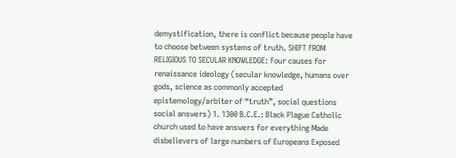demystification, there is conflict because people have to choose between systems of truth. SHIFT FROM RELIGIOUS TO SECULAR KNOWLEDGE: Four causes for renaissance ideology (secular knowledge, humans over gods, science as commonly accepted epistemology/arbiter of “truth”, social questions social answers) 1. 1300 B.C.E.: Black Plague Catholic church used to have answers for everything Made disbelievers of large numbers of Europeans Exposed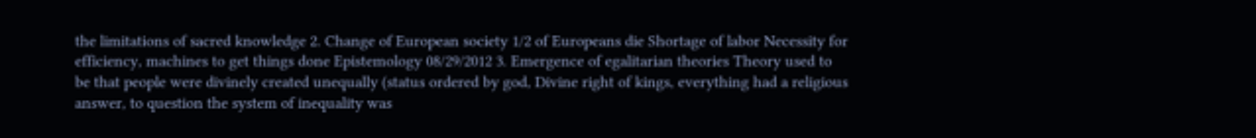the limitations of sacred knowledge 2. Change of European society 1/2 of Europeans die Shortage of labor Necessity for efficiency, machines to get things done Epistemology 08/29/2012 3. Emergence of egalitarian theories Theory used to be that people were divinely created unequally (status ordered by god, Divine right of kings, everything had a religious answer, to question the system of inequality was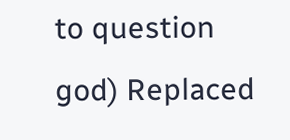to question god) Replaced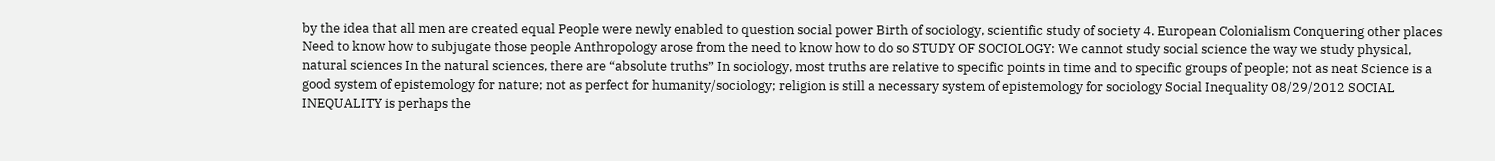by the idea that all men are created equal People were newly enabled to question social power Birth of sociology, scientific study of society 4. European Colonialism Conquering other places Need to know how to subjugate those people Anthropology arose from the need to know how to do so STUDY OF SOCIOLOGY: We cannot study social science the way we study physical, natural sciences In the natural sciences, there are “absolute truths” In sociology, most truths are relative to specific points in time and to specific groups of people; not as neat Science is a good system of epistemology for nature; not as perfect for humanity/sociology; religion is still a necessary system of epistemology for sociology Social Inequality 08/29/2012 SOCIAL INEQUALITY is perhaps the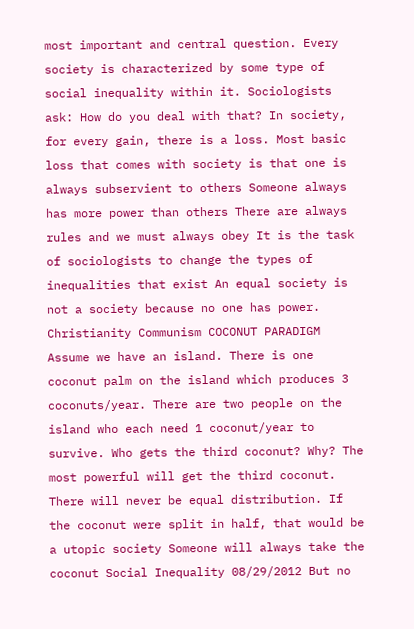most important and central question. Every society is characterized by some type of social inequality within it. Sociologists ask: How do you deal with that? In society, for every gain, there is a loss. Most basic loss that comes with society is that one is always subservient to others Someone always has more power than others There are always rules and we must always obey It is the task of sociologists to change the types of inequalities that exist An equal society is not a society because no one has power. Christianity Communism COCONUT PARADIGM Assume we have an island. There is one coconut palm on the island which produces 3 coconuts/year. There are two people on the island who each need 1 coconut/year to survive. Who gets the third coconut? Why? The most powerful will get the third coconut. There will never be equal distribution. If the coconut were split in half, that would be a utopic society Someone will always take the coconut Social Inequality 08/29/2012 But no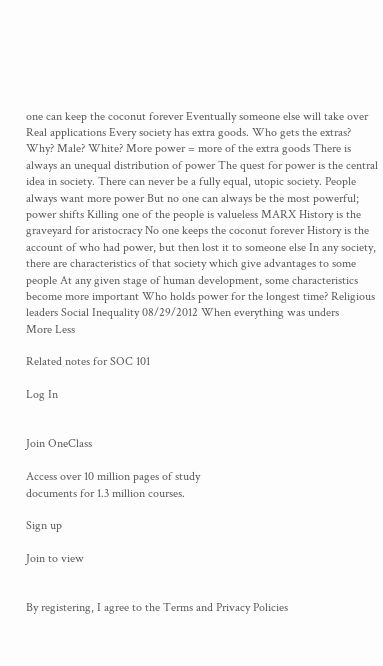one can keep the coconut forever Eventually someone else will take over Real applications Every society has extra goods. Who gets the extras? Why? Male? White? More power = more of the extra goods There is always an unequal distribution of power The quest for power is the central idea in society. There can never be a fully equal, utopic society. People always want more power But no one can always be the most powerful; power shifts Killing one of the people is valueless MARX History is the graveyard for aristocracy No one keeps the coconut forever History is the account of who had power, but then lost it to someone else In any society, there are characteristics of that society which give advantages to some people At any given stage of human development, some characteristics become more important Who holds power for the longest time? Religious leaders Social Inequality 08/29/2012 When everything was unders
More Less

Related notes for SOC 101

Log In


Join OneClass

Access over 10 million pages of study
documents for 1.3 million courses.

Sign up

Join to view


By registering, I agree to the Terms and Privacy Policies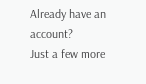Already have an account?
Just a few more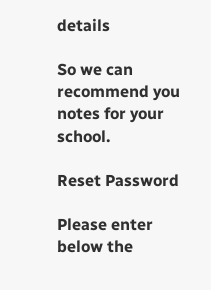details

So we can recommend you notes for your school.

Reset Password

Please enter below the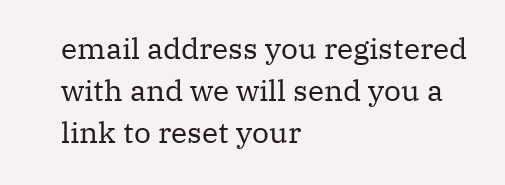email address you registered with and we will send you a link to reset your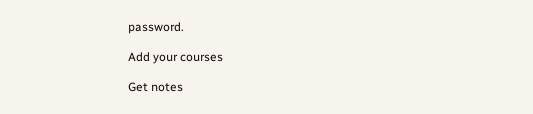password.

Add your courses

Get notes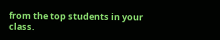from the top students in your class.